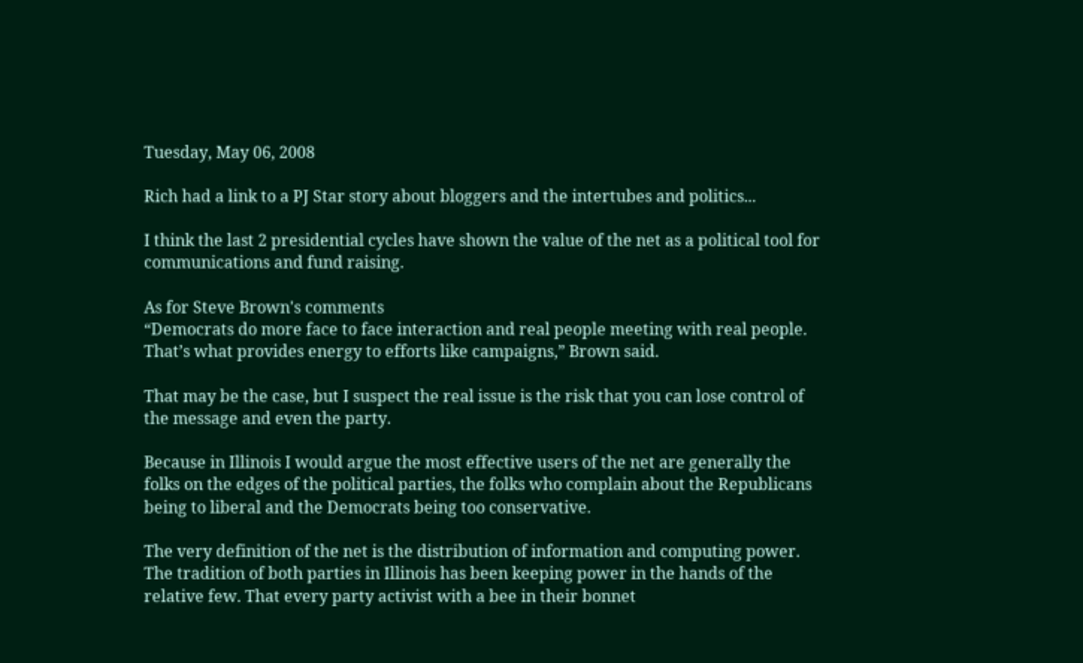Tuesday, May 06, 2008

Rich had a link to a PJ Star story about bloggers and the intertubes and politics...

I think the last 2 presidential cycles have shown the value of the net as a political tool for communications and fund raising.

As for Steve Brown's comments
“Democrats do more face to face interaction and real people meeting with real people. That’s what provides energy to efforts like campaigns,” Brown said.

That may be the case, but I suspect the real issue is the risk that you can lose control of the message and even the party.

Because in Illinois I would argue the most effective users of the net are generally the folks on the edges of the political parties, the folks who complain about the Republicans being to liberal and the Democrats being too conservative.

The very definition of the net is the distribution of information and computing power.  The tradition of both parties in Illinois has been keeping power in the hands of the relative few. That every party activist with a bee in their bonnet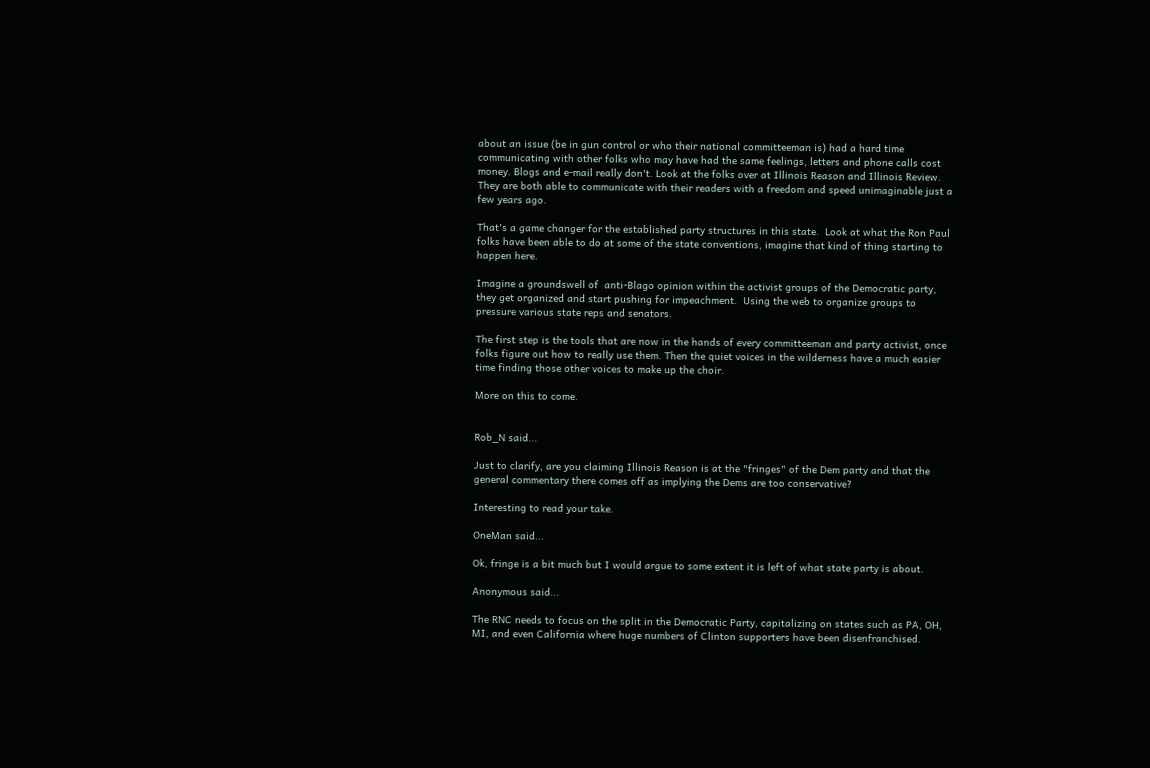about an issue (be in gun control or who their national committeeman is) had a hard time communicating with other folks who may have had the same feelings, letters and phone calls cost money. Blogs and e-mail really don't. Look at the folks over at Illinois Reason and Illinois Review. They are both able to communicate with their readers with a freedom and speed unimaginable just a few years ago.

That's a game changer for the established party structures in this state.  Look at what the Ron Paul folks have been able to do at some of the state conventions, imagine that kind of thing starting to happen here.

Imagine a groundswell of  anti-Blago opinion within the activist groups of the Democratic party, they get organized and start pushing for impeachment.  Using the web to organize groups to pressure various state reps and senators.

The first step is the tools that are now in the hands of every committeeman and party activist, once folks figure out how to really use them. Then the quiet voices in the wilderness have a much easier time finding those other voices to make up the choir.

More on this to come.


Rob_N said...

Just to clarify, are you claiming Illinois Reason is at the "fringes" of the Dem party and that the general commentary there comes off as implying the Dems are too conservative?

Interesting to read your take.

OneMan said...

Ok, fringe is a bit much but I would argue to some extent it is left of what state party is about.

Anonymous said...

The RNC needs to focus on the split in the Democratic Party, capitalizing on states such as PA, OH, MI, and even California where huge numbers of Clinton supporters have been disenfranchised.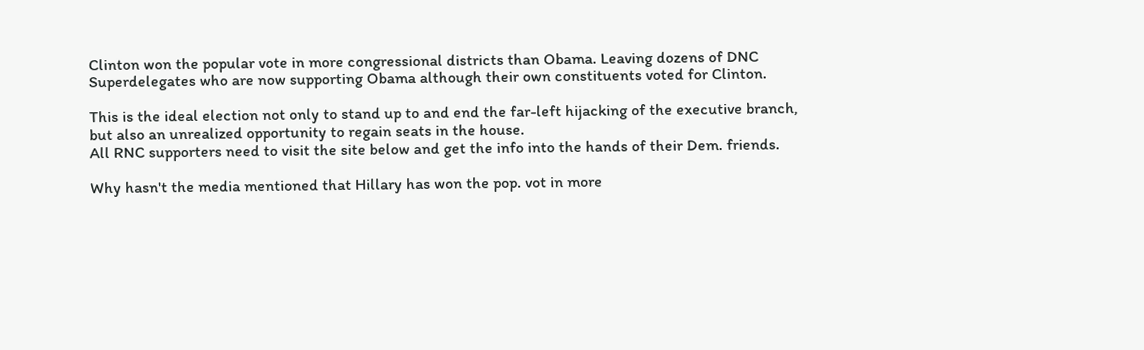Clinton won the popular vote in more congressional districts than Obama. Leaving dozens of DNC Superdelegates who are now supporting Obama although their own constituents voted for Clinton.

This is the ideal election not only to stand up to and end the far-left hijacking of the executive branch, but also an unrealized opportunity to regain seats in the house.
All RNC supporters need to visit the site below and get the info into the hands of their Dem. friends.

Why hasn't the media mentioned that Hillary has won the pop. vot in more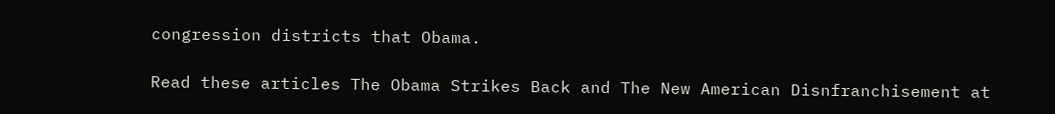congression districts that Obama.

Read these articles The Obama Strikes Back and The New American Disnfranchisement at